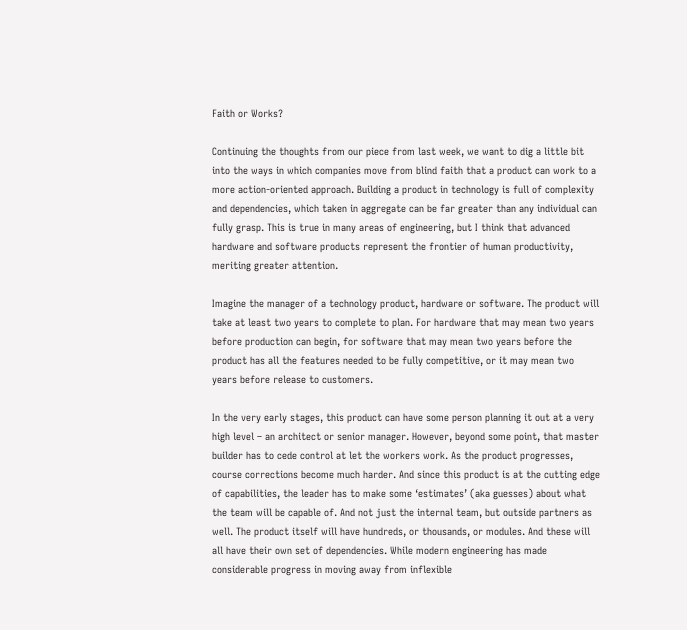Faith or Works?

Continuing the thoughts from our piece from last week, we want to dig a little bit into the ways in which companies move from blind faith that a product can work to a more action-oriented approach. Building a product in technology is full of complexity and dependencies, which taken in aggregate can be far greater than any individual can fully grasp. This is true in many areas of engineering, but I think that advanced hardware and software products represent the frontier of human productivity, meriting greater attention.

Imagine the manager of a technology product, hardware or software. The product will take at least two years to complete to plan. For hardware that may mean two years before production can begin, for software that may mean two years before the product has all the features needed to be fully competitive, or it may mean two years before release to customers.

In the very early stages, this product can have some person planning it out at a very high level – an architect or senior manager. However, beyond some point, that master builder has to cede control at let the workers work. As the product progresses, course corrections become much harder. And since this product is at the cutting edge of capabilities, the leader has to make some ‘estimates’ (aka guesses) about what the team will be capable of. And not just the internal team, but outside partners as well. The product itself will have hundreds, or thousands, or modules. And these will all have their own set of dependencies. While modern engineering has made considerable progress in moving away from inflexible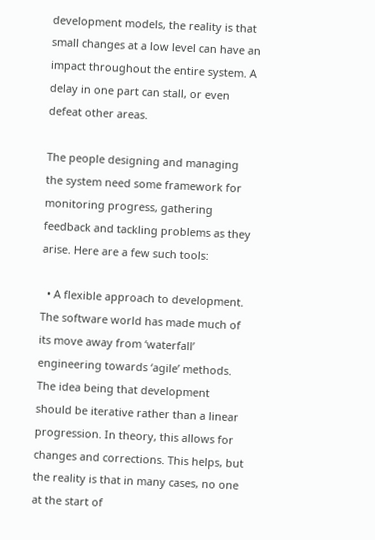development models, the reality is that small changes at a low level can have an impact throughout the entire system. A delay in one part can stall, or even defeat other areas.

The people designing and managing the system need some framework for monitoring progress, gathering feedback and tackling problems as they arise. Here are a few such tools:

  • A flexible approach to development. The software world has made much of its move away from ‘waterfall’ engineering towards ‘agile’ methods. The idea being that development should be iterative rather than a linear progression. In theory, this allows for changes and corrections. This helps, but the reality is that in many cases, no one at the start of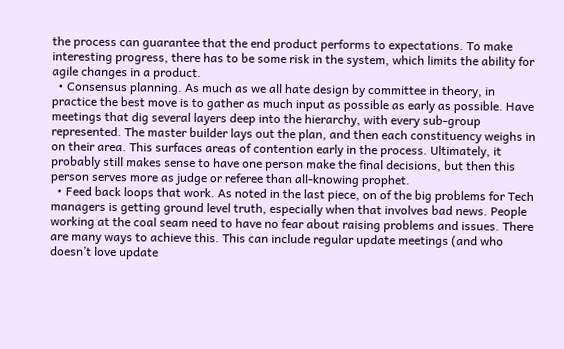the process can guarantee that the end product performs to expectations. To make interesting progress, there has to be some risk in the system, which limits the ability for agile changes in a product.
  • Consensus planning. As much as we all hate design by committee in theory, in practice the best move is to gather as much input as possible as early as possible. Have meetings that dig several layers deep into the hierarchy, with every sub-group represented. The master builder lays out the plan, and then each constituency weighs in on their area. This surfaces areas of contention early in the process. Ultimately, it probably still makes sense to have one person make the final decisions, but then this person serves more as judge or referee than all-knowing prophet.
  • Feed back loops that work. As noted in the last piece, on of the big problems for Tech managers is getting ground level truth, especially when that involves bad news. People working at the coal seam need to have no fear about raising problems and issues. There are many ways to achieve this. This can include regular update meetings (and who doesn’t love update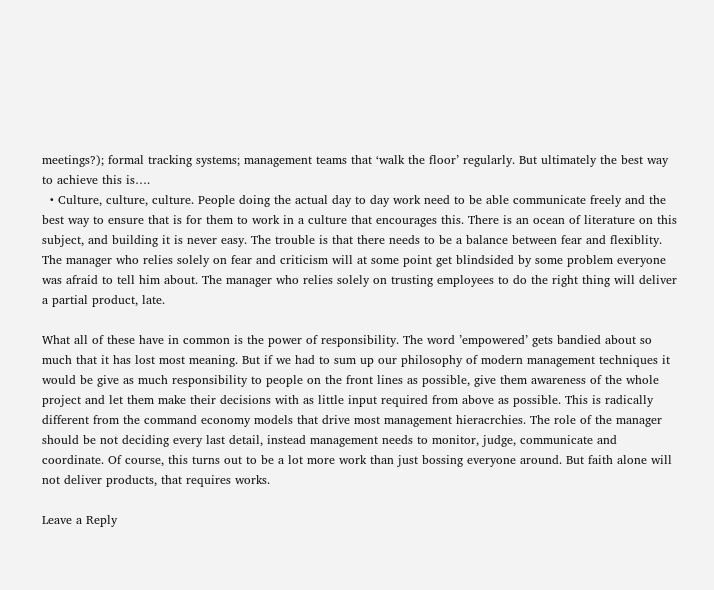meetings?); formal tracking systems; management teams that ‘walk the floor’ regularly. But ultimately the best way to achieve this is….
  • Culture, culture, culture. People doing the actual day to day work need to be able communicate freely and the best way to ensure that is for them to work in a culture that encourages this. There is an ocean of literature on this subject, and building it is never easy. The trouble is that there needs to be a balance between fear and flexiblity. The manager who relies solely on fear and criticism will at some point get blindsided by some problem everyone was afraid to tell him about. The manager who relies solely on trusting employees to do the right thing will deliver a partial product, late.

What all of these have in common is the power of responsibility. The word ’empowered’ gets bandied about so much that it has lost most meaning. But if we had to sum up our philosophy of modern management techniques it would be give as much responsibility to people on the front lines as possible, give them awareness of the whole project and let them make their decisions with as little input required from above as possible. This is radically different from the command economy models that drive most management hieracrchies. The role of the manager should be not deciding every last detail, instead management needs to monitor, judge, communicate and coordinate. Of course, this turns out to be a lot more work than just bossing everyone around. But faith alone will not deliver products, that requires works.

Leave a Reply